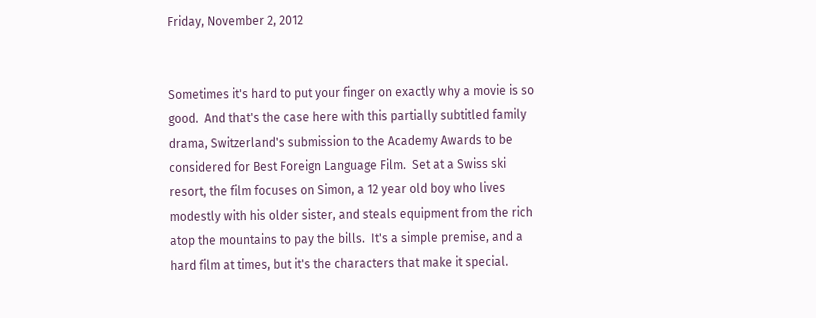Friday, November 2, 2012


Sometimes it's hard to put your finger on exactly why a movie is so good.  And that's the case here with this partially subtitled family drama, Switzerland's submission to the Academy Awards to be considered for Best Foreign Language Film.  Set at a Swiss ski resort, the film focuses on Simon, a 12 year old boy who lives modestly with his older sister, and steals equipment from the rich atop the mountains to pay the bills.  It's a simple premise, and a hard film at times, but it's the characters that make it special.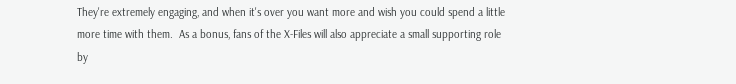They're extremely engaging, and when it's over you want more and wish you could spend a little more time with them.  As a bonus, fans of the X-Files will also appreciate a small supporting role by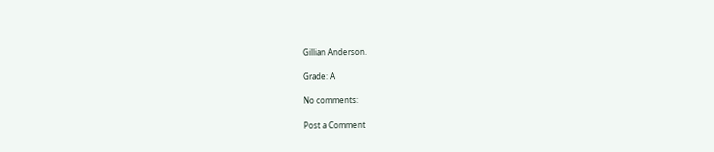Gillian Anderson.

Grade: A

No comments:

Post a Comment